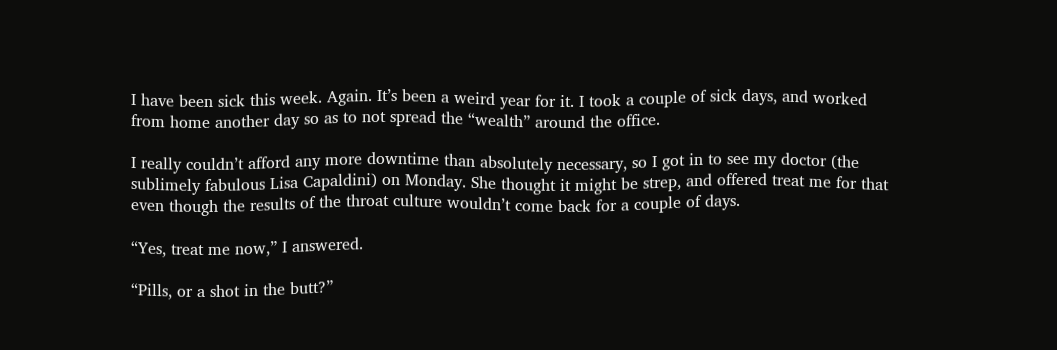I have been sick this week. Again. It’s been a weird year for it. I took a couple of sick days, and worked from home another day so as to not spread the “wealth” around the office.

I really couldn’t afford any more downtime than absolutely necessary, so I got in to see my doctor (the sublimely fabulous Lisa Capaldini) on Monday. She thought it might be strep, and offered treat me for that even though the results of the throat culture wouldn’t come back for a couple of days.

“Yes, treat me now,” I answered.

“Pills, or a shot in the butt?”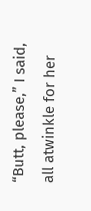“Butt, please,” I said, all atwinkle for her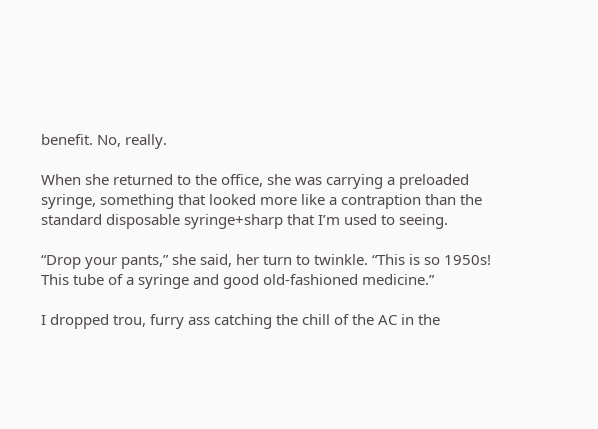benefit. No, really.

When she returned to the office, she was carrying a preloaded syringe, something that looked more like a contraption than the standard disposable syringe+sharp that I’m used to seeing.

“Drop your pants,” she said, her turn to twinkle. “This is so 1950s! This tube of a syringe and good old-fashioned medicine.”

I dropped trou, furry ass catching the chill of the AC in the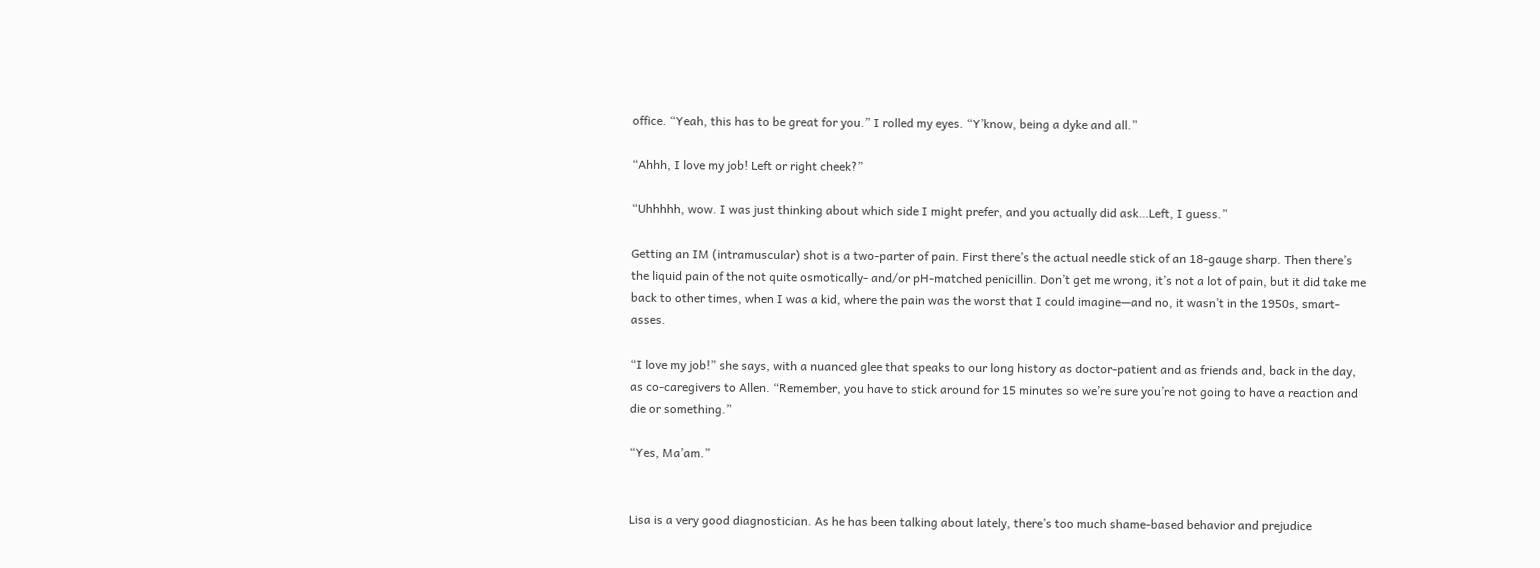office. “Yeah, this has to be great for you.” I rolled my eyes. “Y’know, being a dyke and all.”

“Ahhh, I love my job! Left or right cheek?”

“Uhhhhh, wow. I was just thinking about which side I might prefer, and you actually did ask…Left, I guess.”

Getting an IM (intramuscular) shot is a two-parter of pain. First there’s the actual needle stick of an 18-gauge sharp. Then there’s the liquid pain of the not quite osmotically- and/or pH-matched penicillin. Don’t get me wrong, it’s not a lot of pain, but it did take me back to other times, when I was a kid, where the pain was the worst that I could imagine—and no, it wasn’t in the 1950s, smart-asses.

“I love my job!” she says, with a nuanced glee that speaks to our long history as doctor-patient and as friends and, back in the day, as co-caregivers to Allen. “Remember, you have to stick around for 15 minutes so we’re sure you’re not going to have a reaction and die or something.”

“Yes, Ma’am.”


Lisa is a very good diagnostician. As he has been talking about lately, there’s too much shame-based behavior and prejudice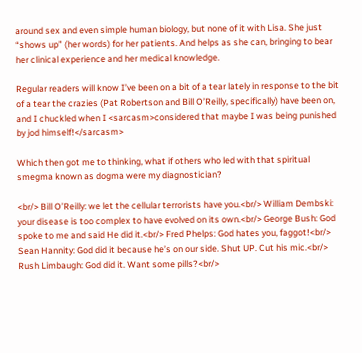around sex and even simple human biology, but none of it with Lisa. She just “shows up” (her words) for her patients. And helps as she can, bringing to bear her clinical experience and her medical knowledge.

Regular readers will know I’ve been on a bit of a tear lately in response to the bit of a tear the crazies (Pat Robertson and Bill O’Reilly, specifically) have been on, and I chuckled when I <sarcasm>considered that maybe I was being punished by jod himself!</sarcasm>

Which then got me to thinking, what if others who led with that spiritual smegma known as dogma were my diagnostician?

<br/> Bill O’Reilly: we let the cellular terrorists have you.<br/> William Dembski: your disease is too complex to have evolved on its own.<br/> George Bush: God spoke to me and said He did it.<br/> Fred Phelps: God hates you, faggot!<br/> Sean Hannity: God did it because he’s on our side. Shut UP. Cut his mic.<br/> Rush Limbaugh: God did it. Want some pills?<br/>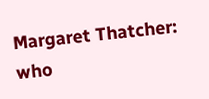Margaret Thatcher: who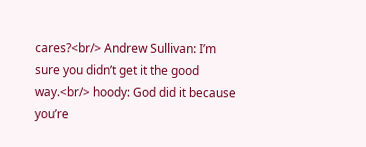cares?<br/> Andrew Sullivan: I’m sure you didn’t get it the good way.<br/> hoody: God did it because you’re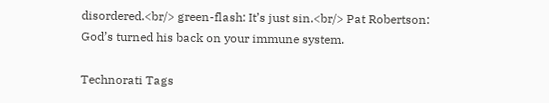disordered.<br/> green-flash: It’s just sin.<br/> Pat Robertson: God’s turned his back on your immune system.

Technorati Tags